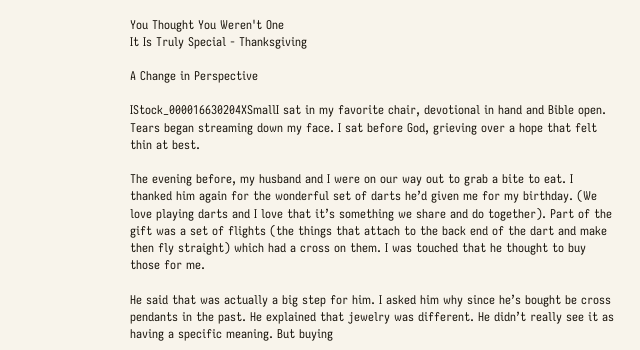You Thought You Weren't One
It Is Truly Special - Thanksgiving

A Change in Perspective

IStock_000016630204XSmallI sat in my favorite chair, devotional in hand and Bible open. Tears began streaming down my face. I sat before God, grieving over a hope that felt thin at best.

The evening before, my husband and I were on our way out to grab a bite to eat. I thanked him again for the wonderful set of darts he’d given me for my birthday. (We love playing darts and I love that it’s something we share and do together). Part of the gift was a set of flights (the things that attach to the back end of the dart and make then fly straight) which had a cross on them. I was touched that he thought to buy those for me.

He said that was actually a big step for him. I asked him why since he’s bought be cross pendants in the past. He explained that jewelry was different. He didn’t really see it as having a specific meaning. But buying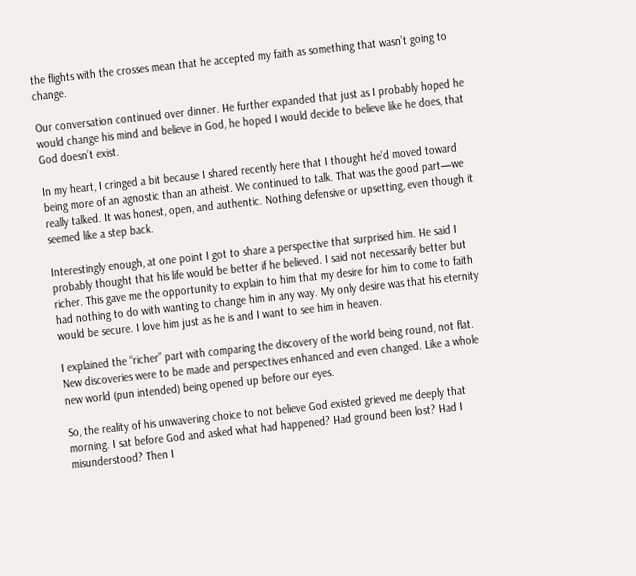the flights with the crosses mean that he accepted my faith as something that wasn’t going to change.

Our conversation continued over dinner. He further expanded that just as I probably hoped he would change his mind and believe in God, he hoped I would decide to believe like he does, that God doesn’t exist.

In my heart, I cringed a bit because I shared recently here that I thought he’d moved toward being more of an agnostic than an atheist. We continued to talk. That was the good part—we really talked. It was honest, open, and authentic. Nothing defensive or upsetting, even though it seemed like a step back.

Interestingly enough, at one point I got to share a perspective that surprised him. He said I probably thought that his life would be better if he believed. I said not necessarily better but richer. This gave me the opportunity to explain to him that my desire for him to come to faith had nothing to do with wanting to change him in any way. My only desire was that his eternity would be secure. I love him just as he is and I want to see him in heaven.

I explained the “richer” part with comparing the discovery of the world being round, not flat. New discoveries were to be made and perspectives enhanced and even changed. Like a whole new world (pun intended) being opened up before our eyes.

So, the reality of his unwavering choice to not believe God existed grieved me deeply that morning. I sat before God and asked what had happened? Had ground been lost? Had I misunderstood? Then I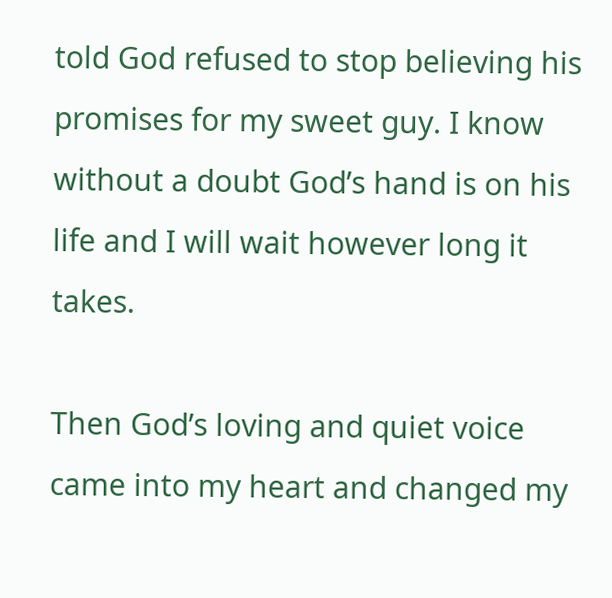told God refused to stop believing his promises for my sweet guy. I know without a doubt God’s hand is on his life and I will wait however long it takes.

Then God’s loving and quiet voice came into my heart and changed my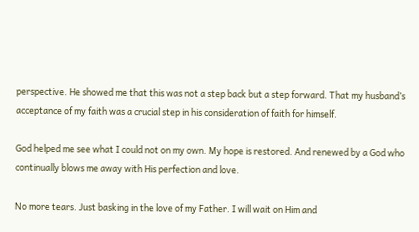perspective. He showed me that this was not a step back but a step forward. That my husband’s acceptance of my faith was a crucial step in his consideration of faith for himself.

God helped me see what I could not on my own. My hope is restored. And renewed by a God who continually blows me away with His perfection and love.

No more tears. Just basking in the love of my Father. I will wait on Him and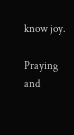know joy.

Praying and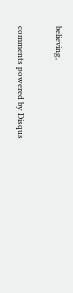believing,

comments powered by Disqus